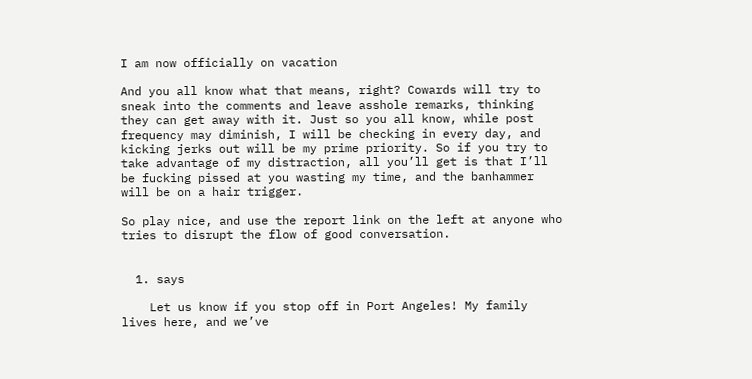I am now officially on vacation

And you all know what that means, right? Cowards will try to sneak into the comments and leave asshole remarks, thinking they can get away with it. Just so you all know, while post frequency may diminish, I will be checking in every day, and kicking jerks out will be my prime priority. So if you try to take advantage of my distraction, all you’ll get is that I’ll be fucking pissed at you wasting my time, and the banhammer will be on a hair trigger.

So play nice, and use the report link on the left at anyone who tries to disrupt the flow of good conversation.


  1. says

    Let us know if you stop off in Port Angeles! My family lives here, and we’ve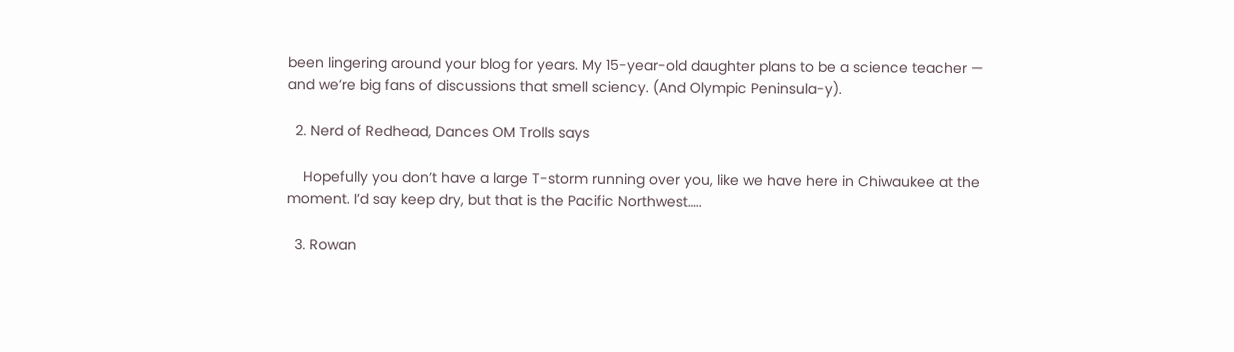been lingering around your blog for years. My 15-year-old daughter plans to be a science teacher — and we’re big fans of discussions that smell sciency. (And Olympic Peninsula-y).

  2. Nerd of Redhead, Dances OM Trolls says

    Hopefully you don’t have a large T-storm running over you, like we have here in Chiwaukee at the moment. I’d say keep dry, but that is the Pacific Northwest…..

  3. Rowan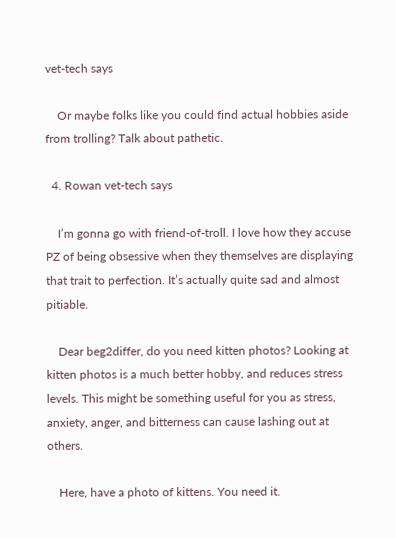vet-tech says

    Or maybe folks like you could find actual hobbies aside from trolling? Talk about pathetic.

  4. Rowan vet-tech says

    I’m gonna go with friend-of-troll. I love how they accuse PZ of being obsessive when they themselves are displaying that trait to perfection. It’s actually quite sad and almost pitiable.

    Dear beg2differ, do you need kitten photos? Looking at kitten photos is a much better hobby, and reduces stress levels. This might be something useful for you as stress, anxiety, anger, and bitterness can cause lashing out at others.

    Here, have a photo of kittens. You need it.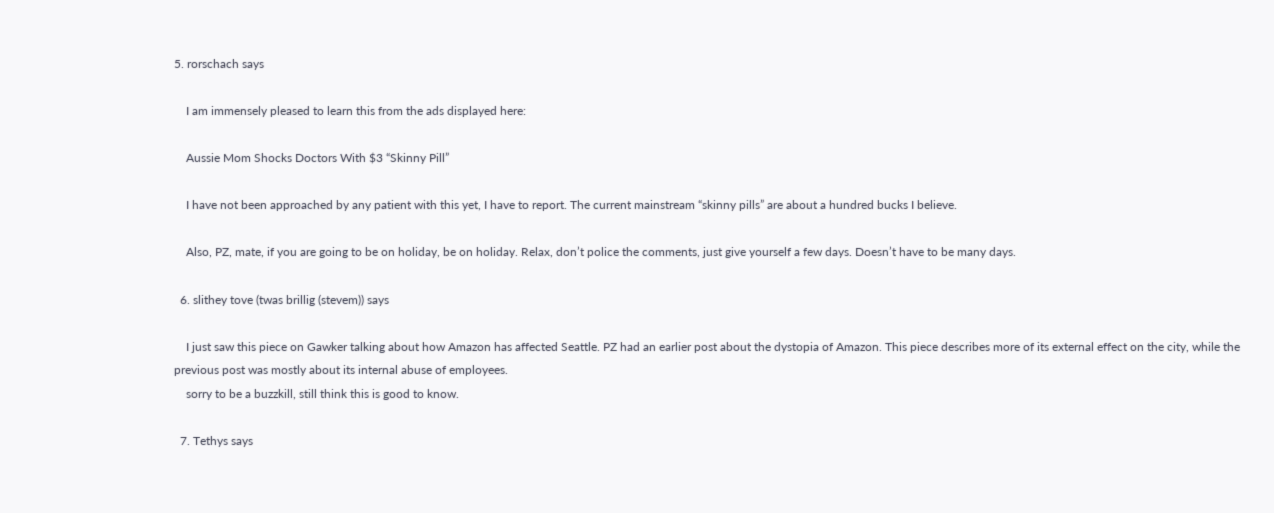5. rorschach says

    I am immensely pleased to learn this from the ads displayed here:

    Aussie Mom Shocks Doctors With $3 “Skinny Pill”

    I have not been approached by any patient with this yet, I have to report. The current mainstream “skinny pills” are about a hundred bucks I believe.

    Also, PZ, mate, if you are going to be on holiday, be on holiday. Relax, don’t police the comments, just give yourself a few days. Doesn’t have to be many days.

  6. slithey tove (twas brillig (stevem)) says

    I just saw this piece on Gawker talking about how Amazon has affected Seattle. PZ had an earlier post about the dystopia of Amazon. This piece describes more of its external effect on the city, while the previous post was mostly about its internal abuse of employees.
    sorry to be a buzzkill, still think this is good to know.

  7. Tethys says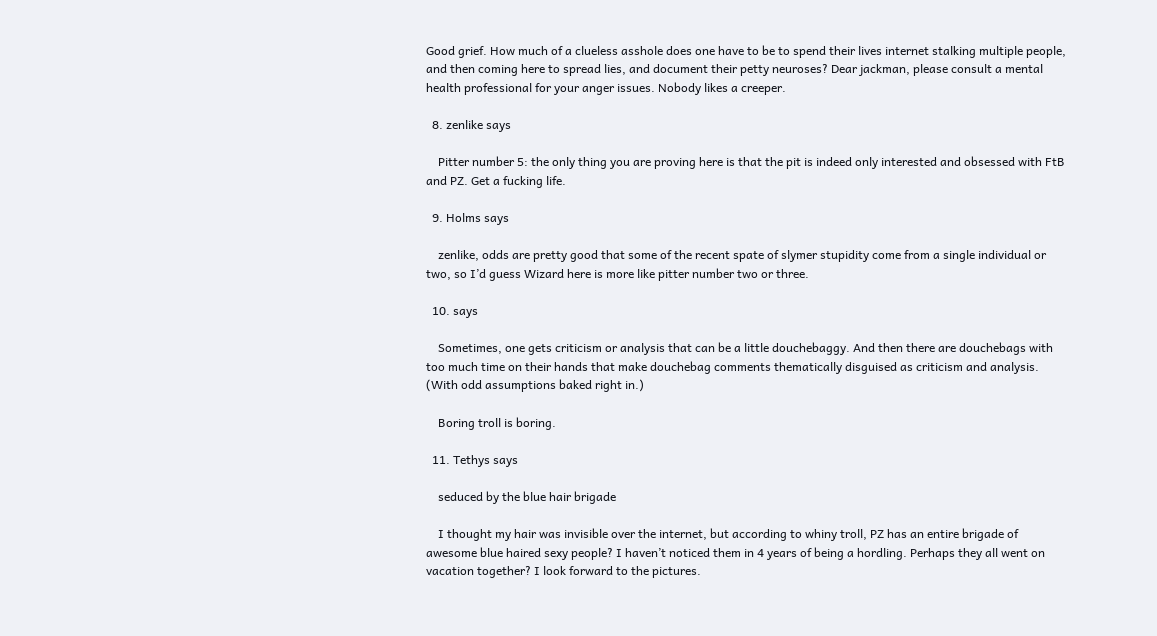Good grief. How much of a clueless asshole does one have to be to spend their lives internet stalking multiple people, and then coming here to spread lies, and document their petty neuroses? Dear jackman, please consult a mental health professional for your anger issues. Nobody likes a creeper.

  8. zenlike says

    Pitter number 5: the only thing you are proving here is that the pit is indeed only interested and obsessed with FtB and PZ. Get a fucking life.

  9. Holms says

    zenlike, odds are pretty good that some of the recent spate of slymer stupidity come from a single individual or two, so I’d guess Wizard here is more like pitter number two or three.

  10. says

    Sometimes, one gets criticism or analysis that can be a little douchebaggy. And then there are douchebags with too much time on their hands that make douchebag comments thematically disguised as criticism and analysis. (With odd assumptions baked right in.)

    Boring troll is boring.

  11. Tethys says

    seduced by the blue hair brigade

    I thought my hair was invisible over the internet, but according to whiny troll, PZ has an entire brigade of awesome blue haired sexy people? I haven’t noticed them in 4 years of being a hordling. Perhaps they all went on vacation together? I look forward to the pictures.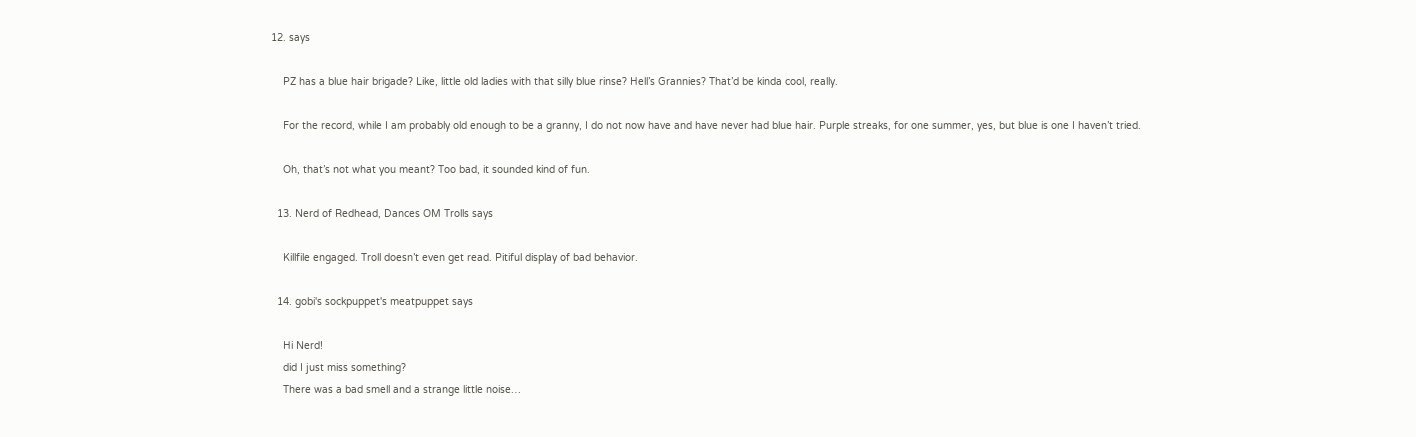12. says

    PZ has a blue hair brigade? Like, little old ladies with that silly blue rinse? Hell’s Grannies? That’d be kinda cool, really.

    For the record, while I am probably old enough to be a granny, I do not now have and have never had blue hair. Purple streaks, for one summer, yes, but blue is one I haven’t tried.

    Oh, that’s not what you meant? Too bad, it sounded kind of fun.

  13. Nerd of Redhead, Dances OM Trolls says

    Killfile engaged. Troll doesn’t even get read. Pitiful display of bad behavior.

  14. gobi's sockpuppet's meatpuppet says

    Hi Nerd!
    did I just miss something?
    There was a bad smell and a strange little noise…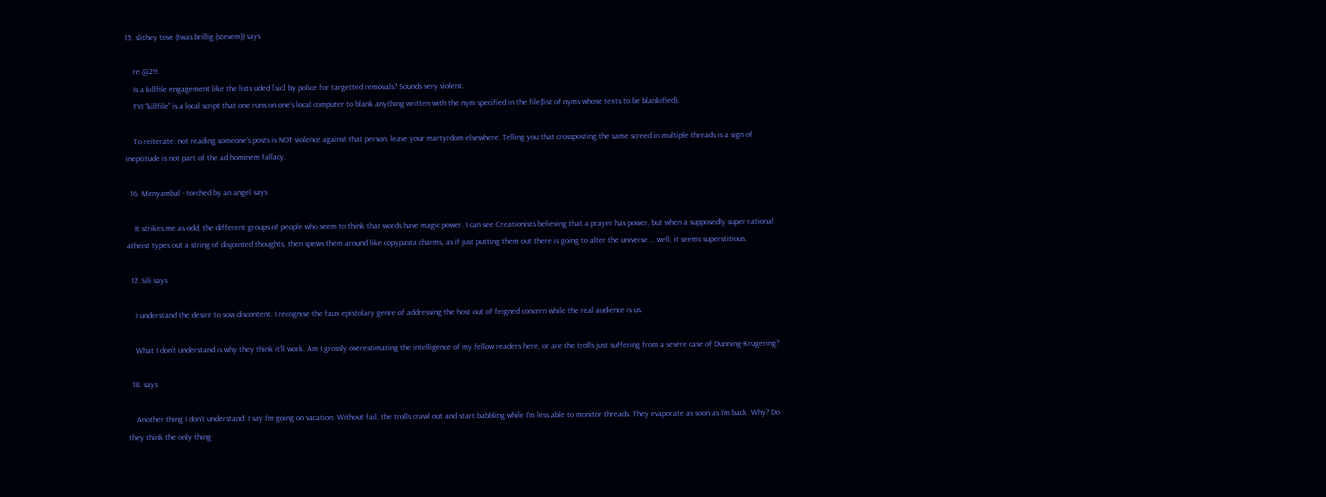15. slithey tove (twas brillig (stevem)) says

    re @29:
    Is a killfile engagement like the lists uded [sic] by police for targetted removals? Sounds very violent.
    FYI “killfile” is a local script that one runs on one’s local computer to blank anything written with the nym specified in the file(list of nyms whose texts to be blankified).

    To reiterate: not reading someone’s posts is NOT violence against that person. leave your martyrdom elsewhere. Telling you that crossposting the same screed in multiple threads is a sign of ineptitude is not part of the ad hominem fallacy.

  16. Menyambal - torched by an angel says

    It strikes me as odd, the different groups of people who seem to think that words have magic power. I can see Creationists believing that a prayer has power, but when a supposedly super-rational atheist types out a string of disjointed thoughts, then spews them around like copypasta charms, as if just putting them out there is going to alter the universe … well, it seems superstitious.

  17. Sili says

    I understand the desire to sow discontent. I recognise the faux epistolary genre of addressing the host out of feigned concern while the real audience is us.

    What I don’t understand is why they think it’ll work. Am I grossly overestimating the intelligence of my fellow readers here, or are the trolls just suffering from a severe case of Dunning-Krugering?

  18. says

    Another thing I don’t understand: I say I’m going on vacation. Without fail, the trolls crawl out and start babbling while I’m less able to monitor threads. They evaporate as soon as I’m back. Why? Do they think the only thing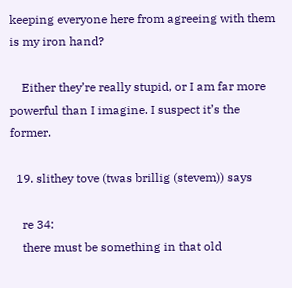keeping everyone here from agreeing with them is my iron hand?

    Either they’re really stupid, or I am far more powerful than I imagine. I suspect it’s the former.

  19. slithey tove (twas brillig (stevem)) says

    re 34:
    there must be something in that old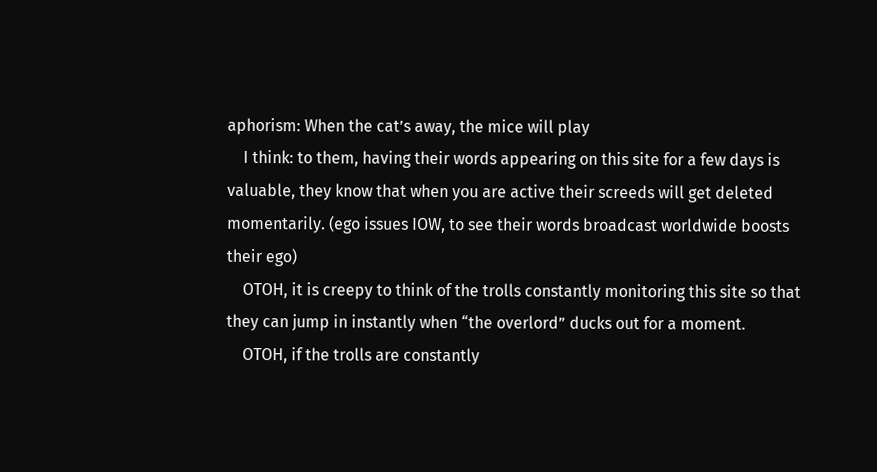aphorism: When the cat’s away, the mice will play
    I think: to them, having their words appearing on this site for a few days is valuable, they know that when you are active their screeds will get deleted momentarily. (ego issues IOW, to see their words broadcast worldwide boosts their ego)
    OTOH, it is creepy to think of the trolls constantly monitoring this site so that they can jump in instantly when “the overlord” ducks out for a moment.
    OTOH, if the trolls are constantly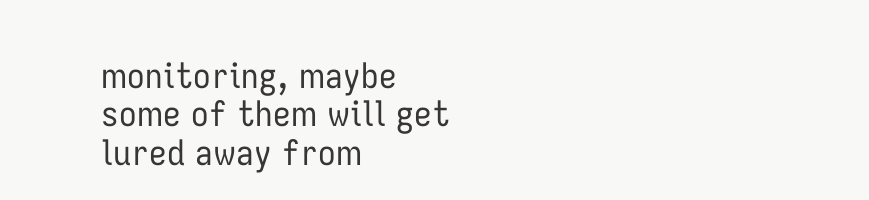monitoring, maybe some of them will get lured away from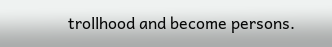trollhood and become persons.